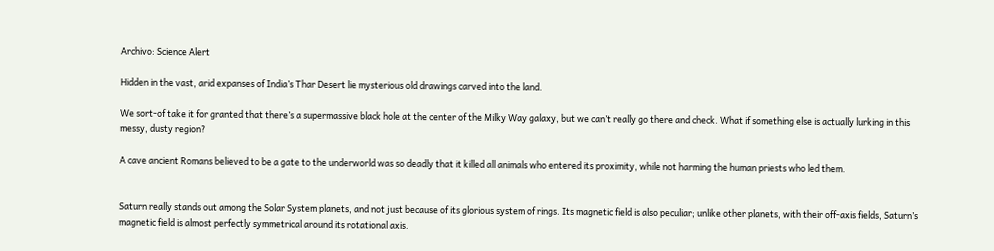Archivo: Science Alert

Hidden in the vast, arid expanses of India’s Thar Desert lie mysterious old drawings carved into the land.

We sort-of take it for granted that there’s a supermassive black hole at the center of the Milky Way galaxy, but we can’t really go there and check. What if something else is actually lurking in this messy, dusty region?

A cave ancient Romans believed to be a gate to the underworld was so deadly that it killed all animals who entered its proximity, while not harming the human priests who led them.


Saturn really stands out among the Solar System planets, and not just because of its glorious system of rings. Its magnetic field is also peculiar; unlike other planets, with their off-axis fields, Saturn’s magnetic field is almost perfectly symmetrical around its rotational axis.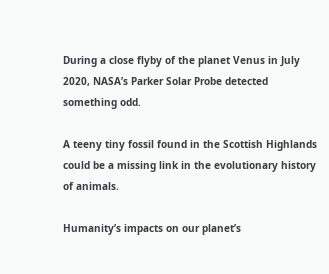During a close flyby of the planet Venus in July 2020, NASA’s Parker Solar Probe detected something odd.

A teeny tiny fossil found in the Scottish Highlands could be a missing link in the evolutionary history of animals.

Humanity’s impacts on our planet’s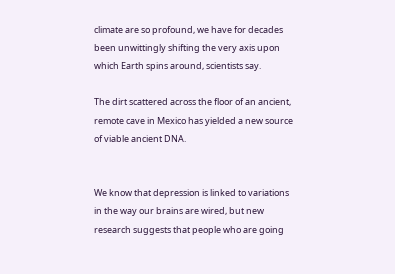climate are so profound, we have for decades been unwittingly shifting the very axis upon which Earth spins around, scientists say.

The dirt scattered across the floor of an ancient, remote cave in Mexico has yielded a new source of viable ancient DNA.


We know that depression is linked to variations in the way our brains are wired, but new research suggests that people who are going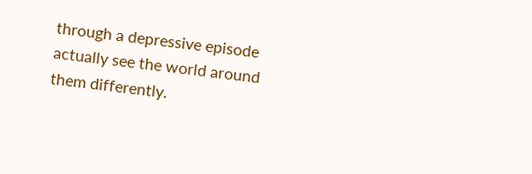through a depressive episode actually see the world around them differently.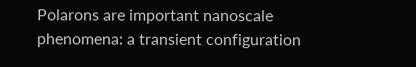Polarons are important nanoscale phenomena: a transient configuration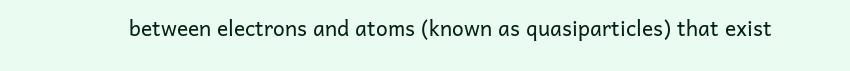between electrons and atoms (known as quasiparticles) that exist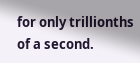for only trillionths of a second.